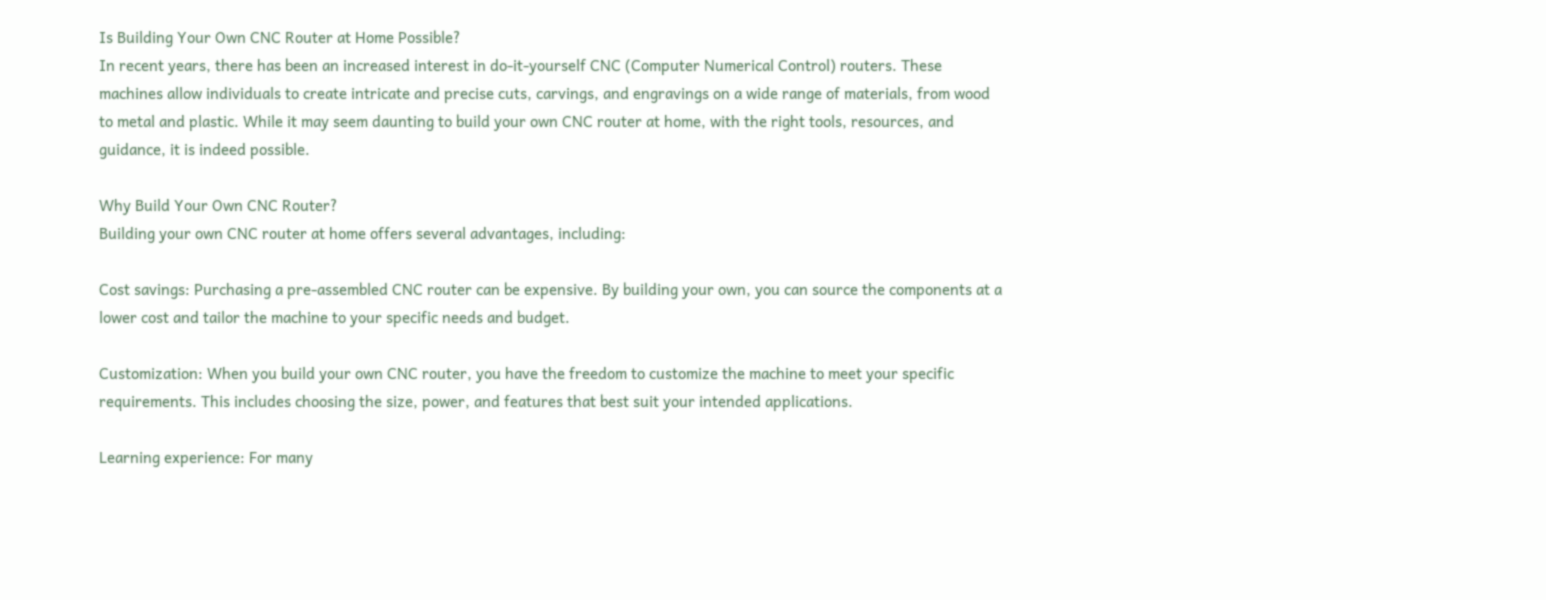Is Building Your Own CNC Router at Home Possible?
In recent years, there has been an increased interest in do-it-yourself CNC (Computer Numerical Control) routers. These machines allow individuals to create intricate and precise cuts, carvings, and engravings on a wide range of materials, from wood to metal and plastic. While it may seem daunting to build your own CNC router at home, with the right tools, resources, and guidance, it is indeed possible.

Why Build Your Own CNC Router?
Building your own CNC router at home offers several advantages, including:

Cost savings: Purchasing a pre-assembled CNC router can be expensive. By building your own, you can source the components at a lower cost and tailor the machine to your specific needs and budget.

Customization: When you build your own CNC router, you have the freedom to customize the machine to meet your specific requirements. This includes choosing the size, power, and features that best suit your intended applications.

Learning experience: For many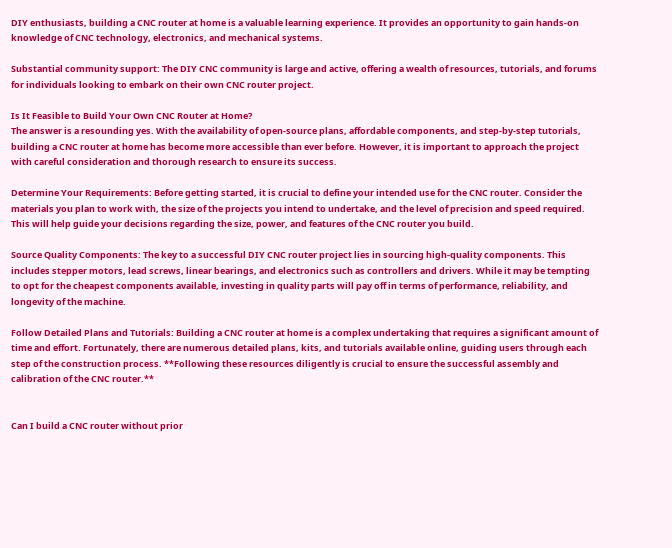DIY enthusiasts, building a CNC router at home is a valuable learning experience. It provides an opportunity to gain hands-on knowledge of CNC technology, electronics, and mechanical systems.

Substantial community support: The DIY CNC community is large and active, offering a wealth of resources, tutorials, and forums for individuals looking to embark on their own CNC router project.

Is It Feasible to Build Your Own CNC Router at Home?
The answer is a resounding yes. With the availability of open-source plans, affordable components, and step-by-step tutorials, building a CNC router at home has become more accessible than ever before. However, it is important to approach the project with careful consideration and thorough research to ensure its success.

Determine Your Requirements: Before getting started, it is crucial to define your intended use for the CNC router. Consider the materials you plan to work with, the size of the projects you intend to undertake, and the level of precision and speed required. This will help guide your decisions regarding the size, power, and features of the CNC router you build.

Source Quality Components: The key to a successful DIY CNC router project lies in sourcing high-quality components. This includes stepper motors, lead screws, linear bearings, and electronics such as controllers and drivers. While it may be tempting to opt for the cheapest components available, investing in quality parts will pay off in terms of performance, reliability, and longevity of the machine.

Follow Detailed Plans and Tutorials: Building a CNC router at home is a complex undertaking that requires a significant amount of time and effort. Fortunately, there are numerous detailed plans, kits, and tutorials available online, guiding users through each step of the construction process. **Following these resources diligently is crucial to ensure the successful assembly and calibration of the CNC router.**


Can I build a CNC router without prior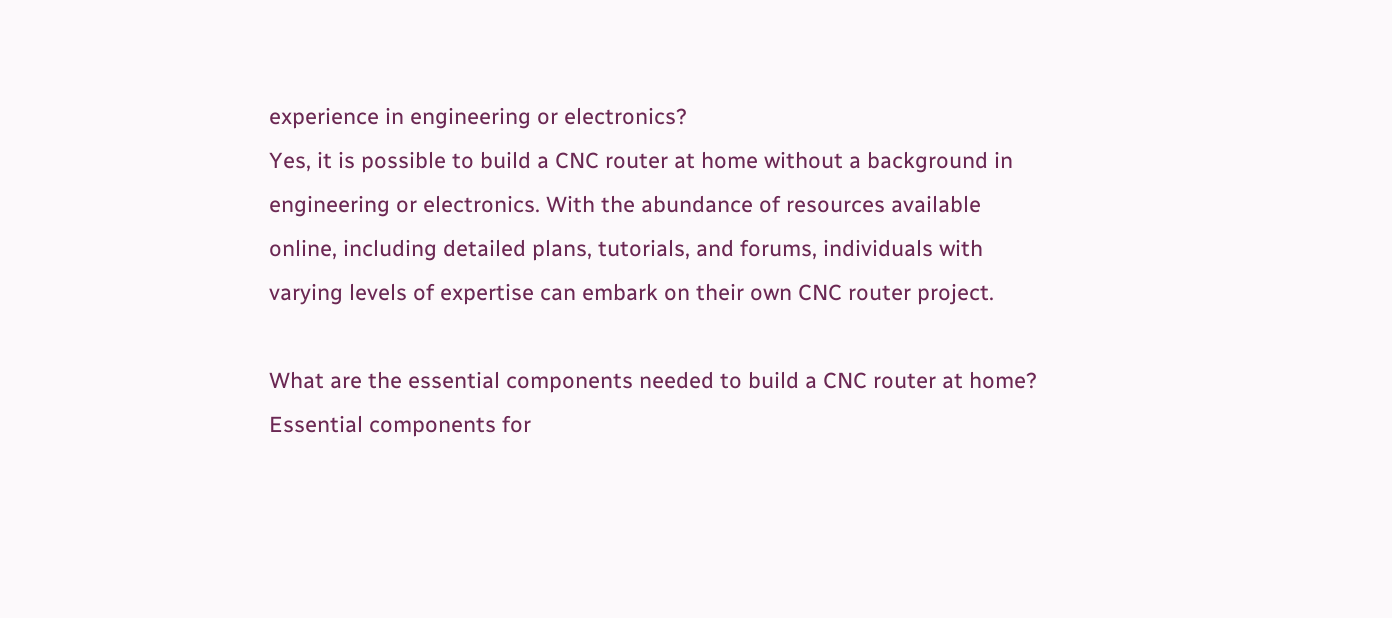experience in engineering or electronics?
Yes, it is possible to build a CNC router at home without a background in engineering or electronics. With the abundance of resources available online, including detailed plans, tutorials, and forums, individuals with varying levels of expertise can embark on their own CNC router project.

What are the essential components needed to build a CNC router at home?
Essential components for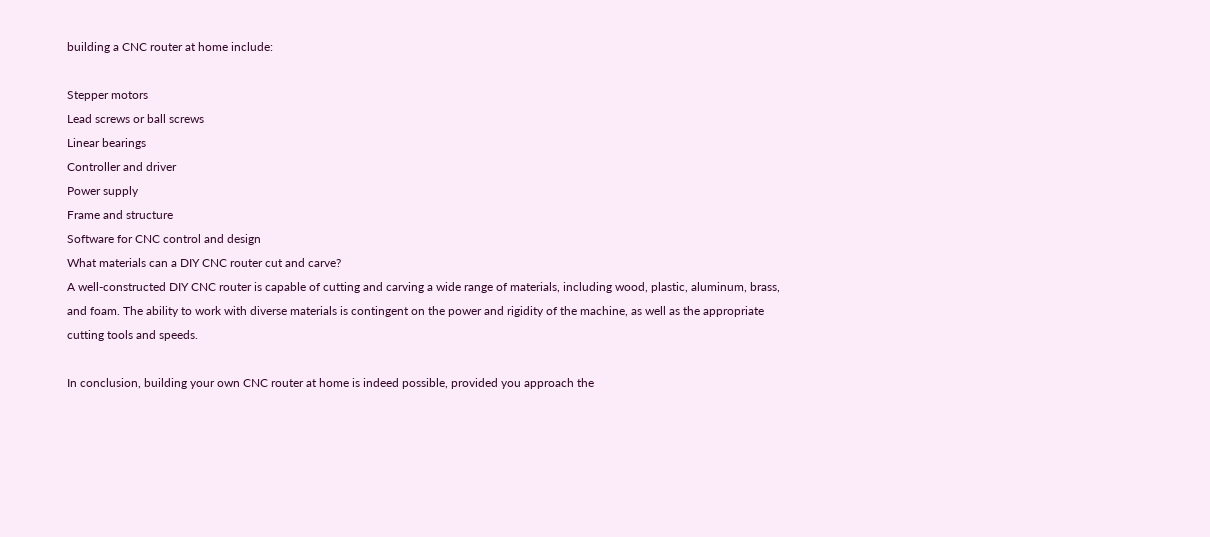building a CNC router at home include:

Stepper motors
Lead screws or ball screws
Linear bearings
Controller and driver
Power supply
Frame and structure
Software for CNC control and design
What materials can a DIY CNC router cut and carve?
A well-constructed DIY CNC router is capable of cutting and carving a wide range of materials, including wood, plastic, aluminum, brass, and foam. The ability to work with diverse materials is contingent on the power and rigidity of the machine, as well as the appropriate cutting tools and speeds.

In conclusion, building your own CNC router at home is indeed possible, provided you approach the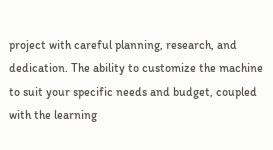project with careful planning, research, and dedication. The ability to customize the machine to suit your specific needs and budget, coupled with the learning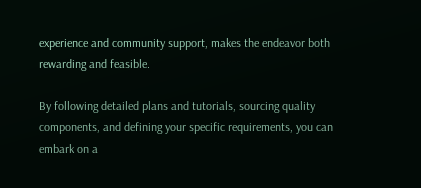experience and community support, makes the endeavor both rewarding and feasible.

By following detailed plans and tutorials, sourcing quality components, and defining your specific requirements, you can embark on a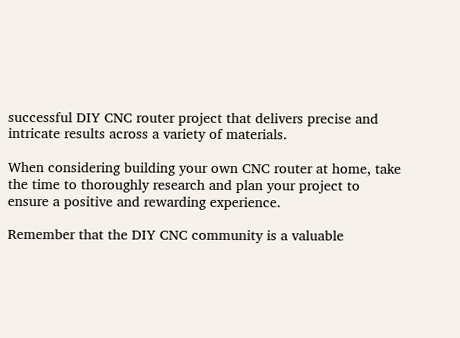successful DIY CNC router project that delivers precise and intricate results across a variety of materials.

When considering building your own CNC router at home, take the time to thoroughly research and plan your project to ensure a positive and rewarding experience.

Remember that the DIY CNC community is a valuable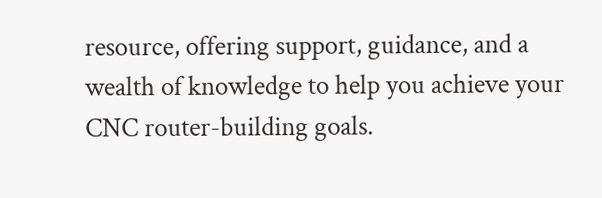resource, offering support, guidance, and a wealth of knowledge to help you achieve your CNC router-building goals.